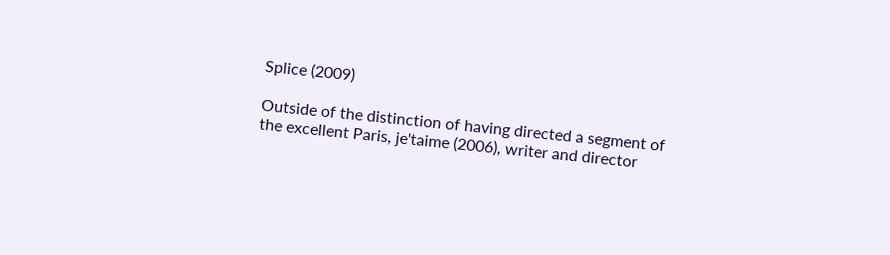Splice (2009)

Outside of the distinction of having directed a segment of the excellent Paris, je'taime (2006), writer and director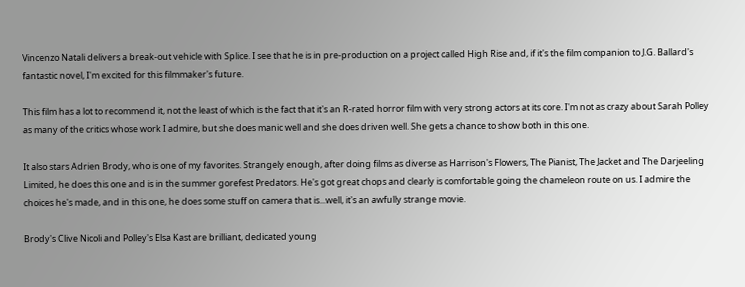Vincenzo Natali delivers a break-out vehicle with Splice. I see that he is in pre-production on a project called High Rise and, if it's the film companion to J.G. Ballard's fantastic novel, I'm excited for this filmmaker's future.

This film has a lot to recommend it, not the least of which is the fact that it's an R-rated horror film with very strong actors at its core. I'm not as crazy about Sarah Polley as many of the critics whose work I admire, but she does manic well and she does driven well. She gets a chance to show both in this one.

It also stars Adrien Brody, who is one of my favorites. Strangely enough, after doing films as diverse as Harrison's Flowers, The Pianist, The Jacket and The Darjeeling Limited, he does this one and is in the summer gorefest Predators. He's got great chops and clearly is comfortable going the chameleon route on us. I admire the choices he's made, and in this one, he does some stuff on camera that is...well, it's an awfully strange movie.

Brody's Clive Nicoli and Polley's Elsa Kast are brilliant, dedicated young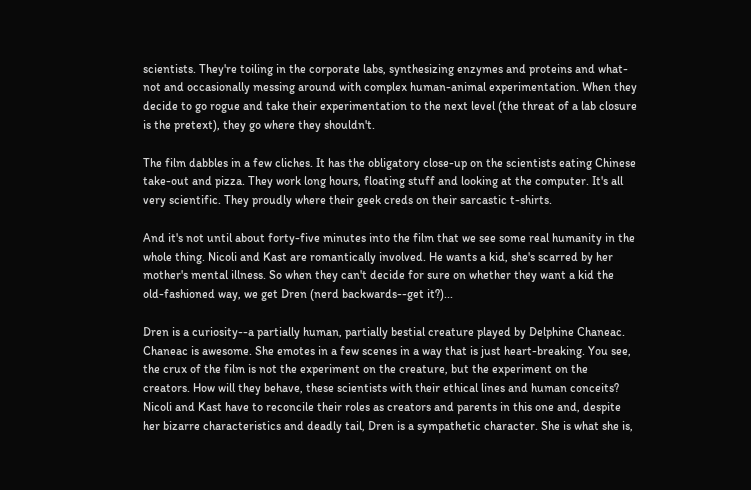scientists. They're toiling in the corporate labs, synthesizing enzymes and proteins and what-not and occasionally messing around with complex human-animal experimentation. When they decide to go rogue and take their experimentation to the next level (the threat of a lab closure is the pretext), they go where they shouldn't.

The film dabbles in a few cliches. It has the obligatory close-up on the scientists eating Chinese take-out and pizza. They work long hours, floating stuff and looking at the computer. It's all very scientific. They proudly where their geek creds on their sarcastic t-shirts.

And it's not until about forty-five minutes into the film that we see some real humanity in the whole thing. Nicoli and Kast are romantically involved. He wants a kid, she's scarred by her mother's mental illness. So when they can't decide for sure on whether they want a kid the old-fashioned way, we get Dren (nerd backwards--get it?)...

Dren is a curiosity--a partially human, partially bestial creature played by Delphine Chaneac. Chaneac is awesome. She emotes in a few scenes in a way that is just heart-breaking. You see, the crux of the film is not the experiment on the creature, but the experiment on the creators. How will they behave, these scientists with their ethical lines and human conceits? Nicoli and Kast have to reconcile their roles as creators and parents in this one and, despite her bizarre characteristics and deadly tail, Dren is a sympathetic character. She is what she is,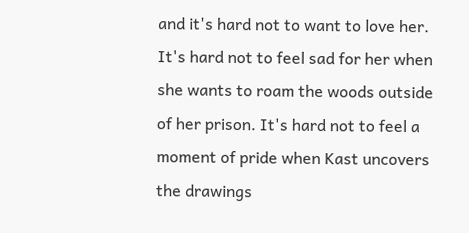and it's hard not to want to love her. It's hard not to feel sad for her when she wants to roam the woods outside of her prison. It's hard not to feel a moment of pride when Kast uncovers the drawings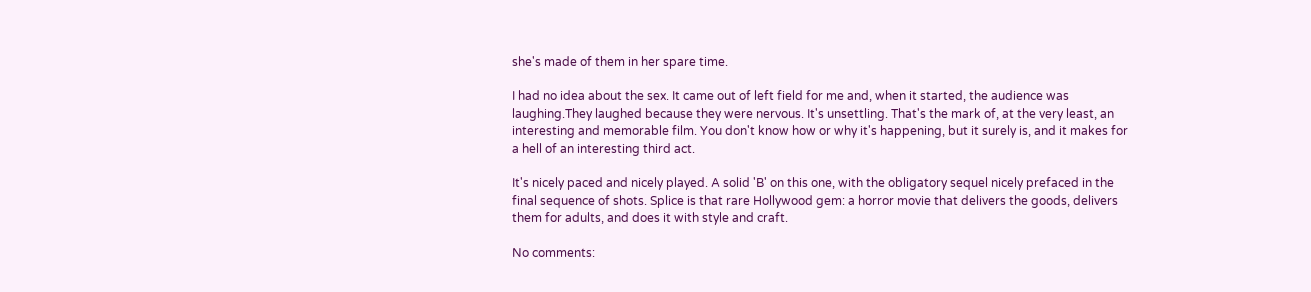she's made of them in her spare time.

I had no idea about the sex. It came out of left field for me and, when it started, the audience was laughing.They laughed because they were nervous. It's unsettling. That's the mark of, at the very least, an interesting and memorable film. You don't know how or why it's happening, but it surely is, and it makes for a hell of an interesting third act.

It's nicely paced and nicely played. A solid 'B' on this one, with the obligatory sequel nicely prefaced in the final sequence of shots. Splice is that rare Hollywood gem: a horror movie that delivers the goods, delivers them for adults, and does it with style and craft.

No comments: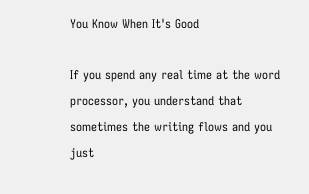You Know When It's Good

If you spend any real time at the word processor, you understand that sometimes the writing flows and you just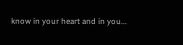know in your heart and in you...